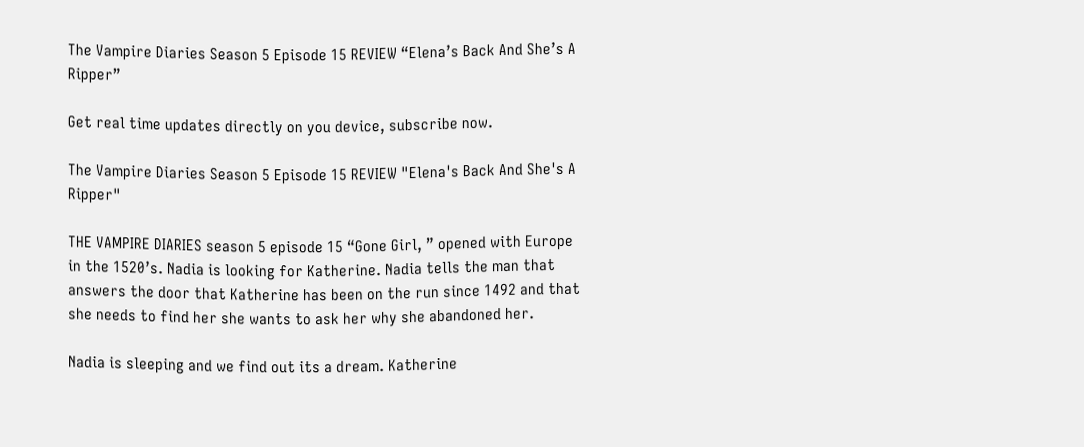The Vampire Diaries Season 5 Episode 15 REVIEW “Elena’s Back And She’s A Ripper”

Get real time updates directly on you device, subscribe now.

The Vampire Diaries Season 5 Episode 15 REVIEW "Elena's Back And She's A Ripper"

THE VAMPIRE DIARIES season 5 episode 15 “Gone Girl, ” opened with Europe in the 1520’s. Nadia is looking for Katherine. Nadia tells the man that answers the door that Katherine has been on the run since 1492 and that she needs to find her she wants to ask her why she abandoned her.

Nadia is sleeping and we find out its a dream. Katherine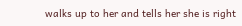walks up to her and tells her she is right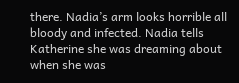there. Nadia’s arm looks horrible all bloody and infected. Nadia tells Katherine she was dreaming about when she was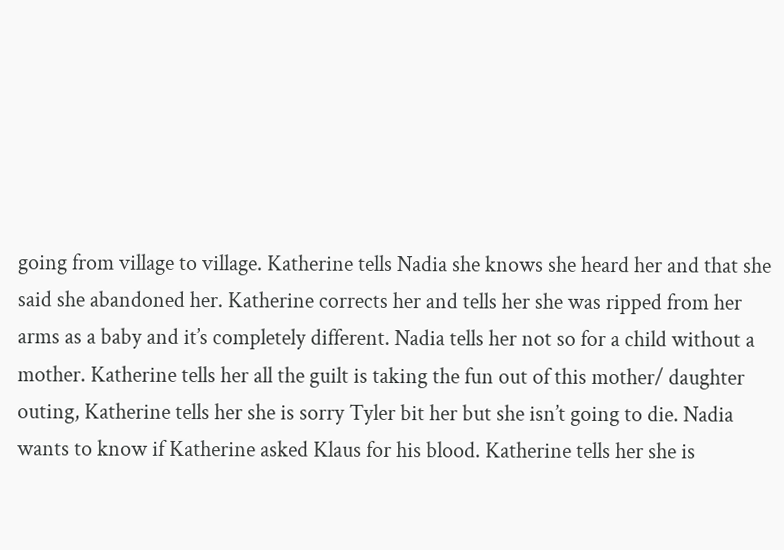going from village to village. Katherine tells Nadia she knows she heard her and that she said she abandoned her. Katherine corrects her and tells her she was ripped from her arms as a baby and it’s completely different. Nadia tells her not so for a child without a mother. Katherine tells her all the guilt is taking the fun out of this mother/ daughter outing, Katherine tells her she is sorry Tyler bit her but she isn’t going to die. Nadia wants to know if Katherine asked Klaus for his blood. Katherine tells her she is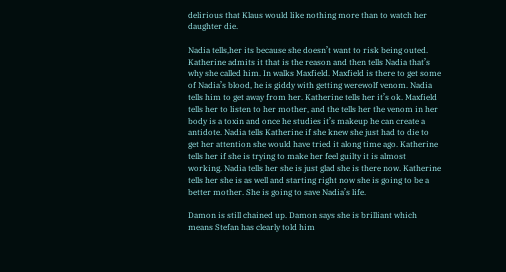delirious that Klaus would like nothing more than to watch her daughter die.

Nadia tells,her its because she doesn’t want to risk being outed. Katherine admits it that is the reason and then tells Nadia that’s why she called him. In walks Maxfield. Maxfield is there to get some of Nadia’s blood, he is giddy with getting werewolf venom. Nadia tells him to get away from her. Katherine tells her it’s ok. Maxfield tells her to listen to her mother, and the tells her the venom in her body is a toxin and once he studies it’s makeup he can create a antidote. Nadia tells Katherine if she knew she just had to die to get her attention she would have tried it along time ago. Katherine tells her if she is trying to make her feel guilty it is almost working. Nadia tells her she is just glad she is there now. Katherine tells her she is as well and starting right now she is going to be a better mother. She is going to save Nadia’s life.

Damon is still chained up. Damon says she is brilliant which means Stefan has clearly told him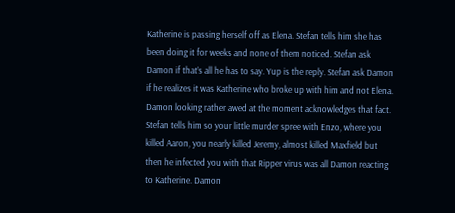Katherine is passing herself off as Elena. Stefan tells him she has been doing it for weeks and none of them noticed. Stefan ask Damon if that’s all he has to say. Yup is the reply. Stefan ask Damon if he realizes it was Katherine who broke up with him and not Elena. Damon looking rather awed at the moment acknowledges that fact. Stefan tells him so your little murder spree with Enzo, where you killed Aaron, you nearly killed Jeremy, almost killed Maxfield but then he infected you with that Ripper virus was all Damon reacting to Katherine. Damon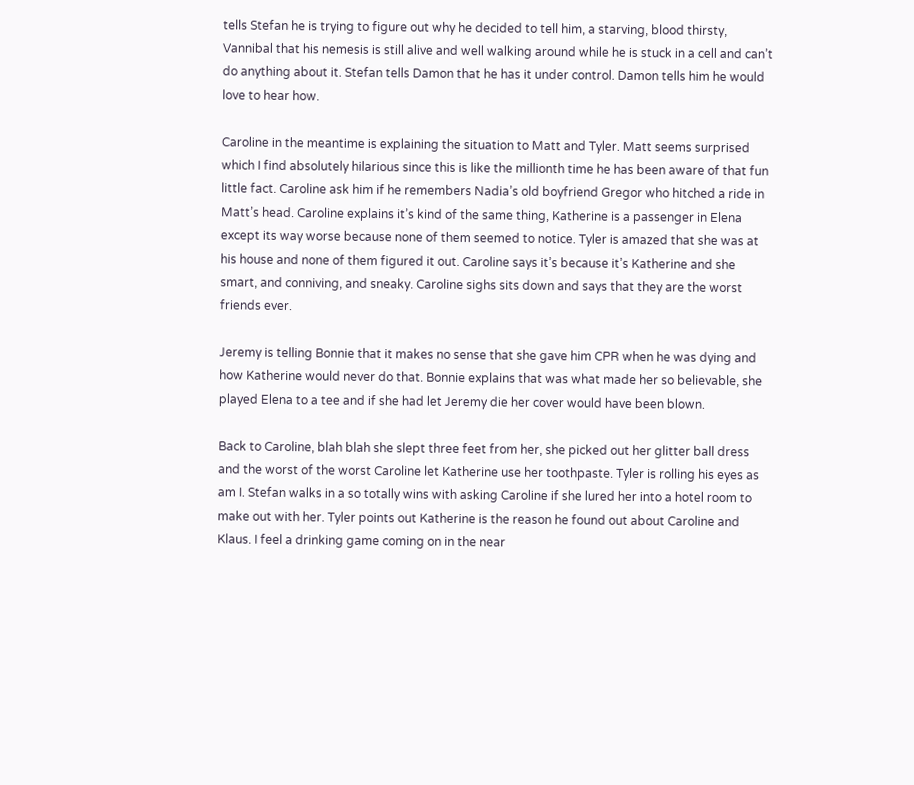tells Stefan he is trying to figure out why he decided to tell him, a starving, blood thirsty, Vannibal that his nemesis is still alive and well walking around while he is stuck in a cell and can’t do anything about it. Stefan tells Damon that he has it under control. Damon tells him he would love to hear how.

Caroline in the meantime is explaining the situation to Matt and Tyler. Matt seems surprised which I find absolutely hilarious since this is like the millionth time he has been aware of that fun little fact. Caroline ask him if he remembers Nadia’s old boyfriend Gregor who hitched a ride in Matt’s head. Caroline explains it’s kind of the same thing, Katherine is a passenger in Elena except its way worse because none of them seemed to notice. Tyler is amazed that she was at his house and none of them figured it out. Caroline says it’s because it’s Katherine and she smart, and conniving, and sneaky. Caroline sighs sits down and says that they are the worst friends ever.

Jeremy is telling Bonnie that it makes no sense that she gave him CPR when he was dying and how Katherine would never do that. Bonnie explains that was what made her so believable, she played Elena to a tee and if she had let Jeremy die her cover would have been blown.

Back to Caroline, blah blah she slept three feet from her, she picked out her glitter ball dress and the worst of the worst Caroline let Katherine use her toothpaste. Tyler is rolling his eyes as am I. Stefan walks in a so totally wins with asking Caroline if she lured her into a hotel room to make out with her. Tyler points out Katherine is the reason he found out about Caroline and Klaus. I feel a drinking game coming on in the near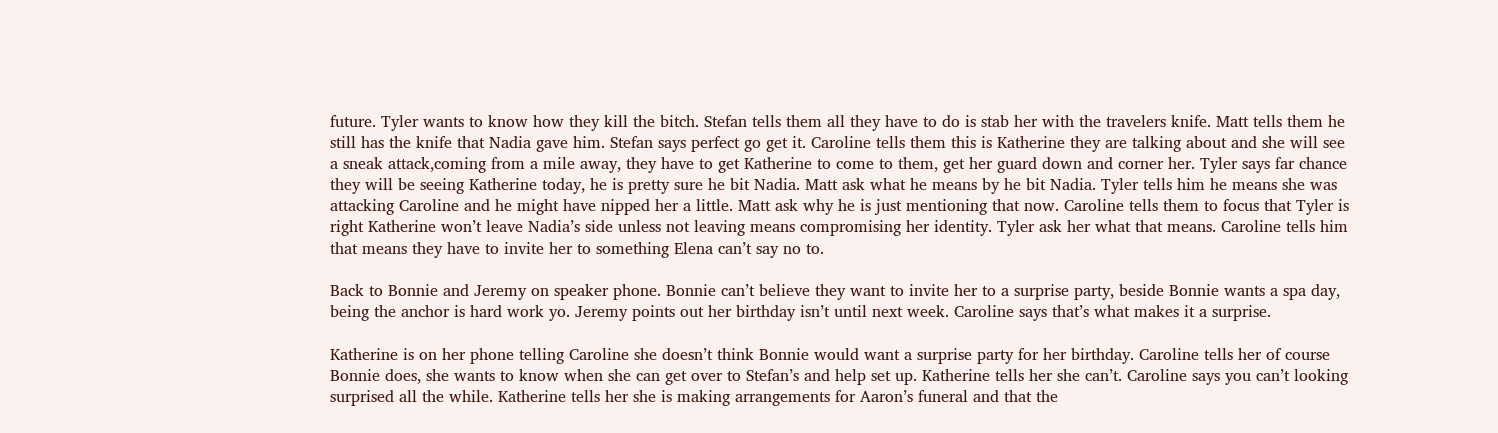future. Tyler wants to know how they kill the bitch. Stefan tells them all they have to do is stab her with the travelers knife. Matt tells them he still has the knife that Nadia gave him. Stefan says perfect go get it. Caroline tells them this is Katherine they are talking about and she will see a sneak attack,coming from a mile away, they have to get Katherine to come to them, get her guard down and corner her. Tyler says far chance they will be seeing Katherine today, he is pretty sure he bit Nadia. Matt ask what he means by he bit Nadia. Tyler tells him he means she was attacking Caroline and he might have nipped her a little. Matt ask why he is just mentioning that now. Caroline tells them to focus that Tyler is right Katherine won’t leave Nadia’s side unless not leaving means compromising her identity. Tyler ask her what that means. Caroline tells him that means they have to invite her to something Elena can’t say no to.

Back to Bonnie and Jeremy on speaker phone. Bonnie can’t believe they want to invite her to a surprise party, beside Bonnie wants a spa day, being the anchor is hard work yo. Jeremy points out her birthday isn’t until next week. Caroline says that’s what makes it a surprise.

Katherine is on her phone telling Caroline she doesn’t think Bonnie would want a surprise party for her birthday. Caroline tells her of course Bonnie does, she wants to know when she can get over to Stefan’s and help set up. Katherine tells her she can’t. Caroline says you can’t looking surprised all the while. Katherine tells her she is making arrangements for Aaron’s funeral and that the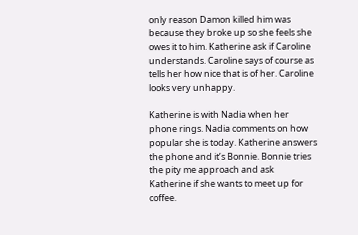only reason Damon killed him was because they broke up so she feels she owes it to him. Katherine ask if Caroline understands. Caroline says of course as tells her how nice that is of her. Caroline looks very unhappy.

Katherine is with Nadia when her phone rings. Nadia comments on how popular she is today. Katherine answers the phone and it’s Bonnie. Bonnie tries the pity me approach and ask Katherine if she wants to meet up for coffee.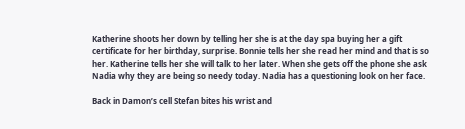Katherine shoots her down by telling her she is at the day spa buying her a gift certificate for her birthday, surprise. Bonnie tells her she read her mind and that is so her. Katherine tells her she will talk to her later. When she gets off the phone she ask Nadia why they are being so needy today. Nadia has a questioning look on her face.

Back in Damon’s cell Stefan bites his wrist and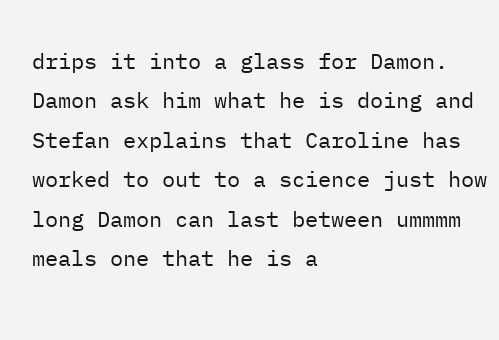drips it into a glass for Damon. Damon ask him what he is doing and Stefan explains that Caroline has worked to out to a science just how long Damon can last between ummmm meals one that he is a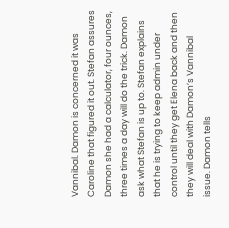Vannibal. Damon is concerned it was Caroline that figured it out. Stefan assures Damon she had a calculator, four ounces, three times a day will do the trick. Damon ask what Stefan is up to. Stefan explains that he is trying to keep admin under control until they get Elena back and then they will deal with Damon’s Vannibal issue. Damon tells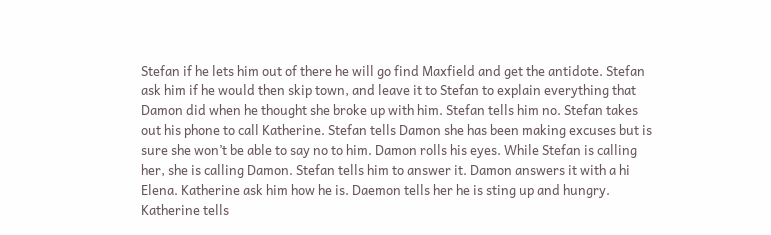Stefan if he lets him out of there he will go find Maxfield and get the antidote. Stefan ask him if he would then skip town, and leave it to Stefan to explain everything that Damon did when he thought she broke up with him. Stefan tells him no. Stefan takes out his phone to call Katherine. Stefan tells Damon she has been making excuses but is sure she won’t be able to say no to him. Damon rolls his eyes. While Stefan is calling her, she is calling Damon. Stefan tells him to answer it. Damon answers it with a hi Elena. Katherine ask him how he is. Daemon tells her he is sting up and hungry. Katherine tells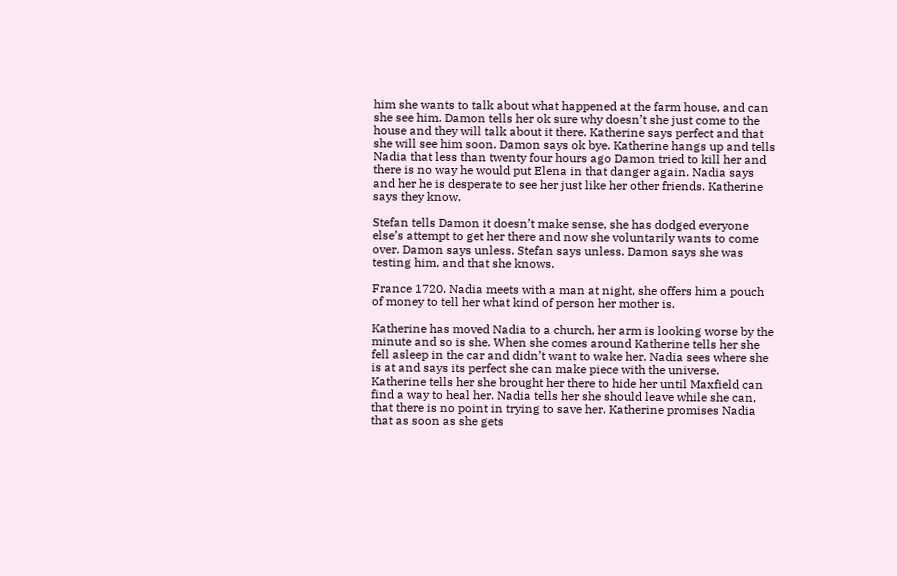him she wants to talk about what happened at the farm house, and can she see him. Damon tells her ok sure why doesn’t she just come to the house and they will talk about it there. Katherine says perfect and that she will see him soon. Damon says ok bye. Katherine hangs up and tells Nadia that less than twenty four hours ago Damon tried to kill her and there is no way he would put Elena in that danger again. Nadia says and her he is desperate to see her just like her other friends. Katherine says they know.

Stefan tells Damon it doesn’t make sense, she has dodged everyone else’s attempt to get her there and now she voluntarily wants to come over. Damon says unless. Stefan says unless. Damon says she was testing him, and that she knows.

France 1720. Nadia meets with a man at night, she offers him a pouch of money to tell her what kind of person her mother is.

Katherine has moved Nadia to a church, her arm is looking worse by the minute and so is she. When she comes around Katherine tells her she fell asleep in the car and didn’t want to wake her. Nadia sees where she is at and says its perfect she can make piece with the universe. Katherine tells her she brought her there to hide her until Maxfield can find a way to heal her. Nadia tells her she should leave while she can, that there is no point in trying to save her. Katherine promises Nadia that as soon as she gets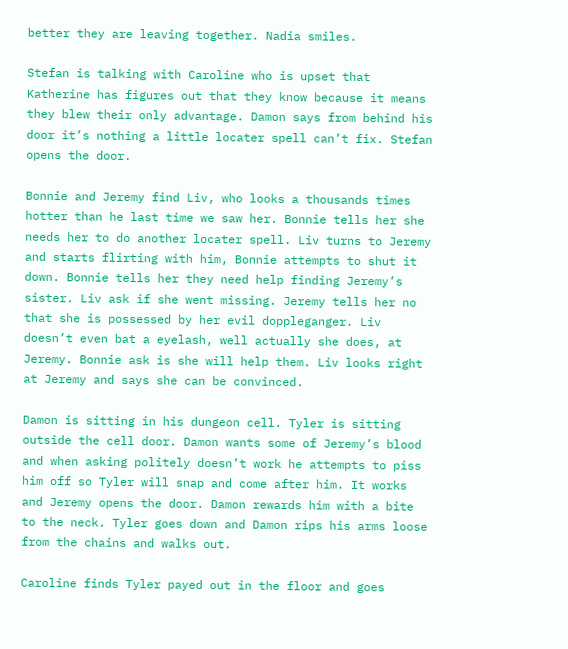better they are leaving together. Nadia smiles.

Stefan is talking with Caroline who is upset that Katherine has figures out that they know because it means they blew their only advantage. Damon says from behind his door it’s nothing a little locater spell can’t fix. Stefan opens the door.

Bonnie and Jeremy find Liv, who looks a thousands times hotter than he last time we saw her. Bonnie tells her she needs her to do another locater spell. Liv turns to Jeremy and starts flirting with him, Bonnie attempts to shut it down. Bonnie tells her they need help finding Jeremy’s sister. Liv ask if she went missing. Jeremy tells her no that she is possessed by her evil doppleganger. Liv doesn’t even bat a eyelash, well actually she does, at Jeremy. Bonnie ask is she will help them. Liv looks right at Jeremy and says she can be convinced.

Damon is sitting in his dungeon cell. Tyler is sitting outside the cell door. Damon wants some of Jeremy’s blood and when asking politely doesn’t work he attempts to piss him off so Tyler will snap and come after him. It works and Jeremy opens the door. Damon rewards him with a bite to the neck. Tyler goes down and Damon rips his arms loose from the chains and walks out.

Caroline finds Tyler payed out in the floor and goes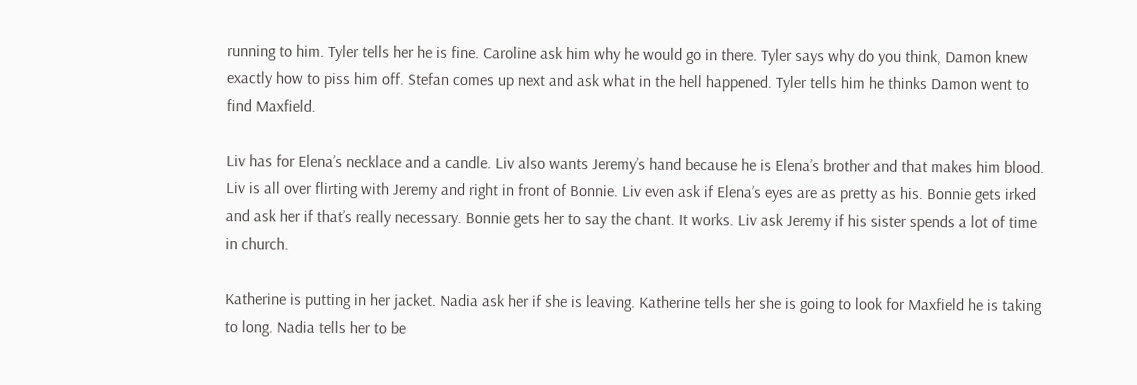running to him. Tyler tells her he is fine. Caroline ask him why he would go in there. Tyler says why do you think, Damon knew exactly how to piss him off. Stefan comes up next and ask what in the hell happened. Tyler tells him he thinks Damon went to find Maxfield.

Liv has for Elena’s necklace and a candle. Liv also wants Jeremy’s hand because he is Elena’s brother and that makes him blood. Liv is all over flirting with Jeremy and right in front of Bonnie. Liv even ask if Elena’s eyes are as pretty as his. Bonnie gets irked and ask her if that’s really necessary. Bonnie gets her to say the chant. It works. Liv ask Jeremy if his sister spends a lot of time in church.

Katherine is putting in her jacket. Nadia ask her if she is leaving. Katherine tells her she is going to look for Maxfield he is taking to long. Nadia tells her to be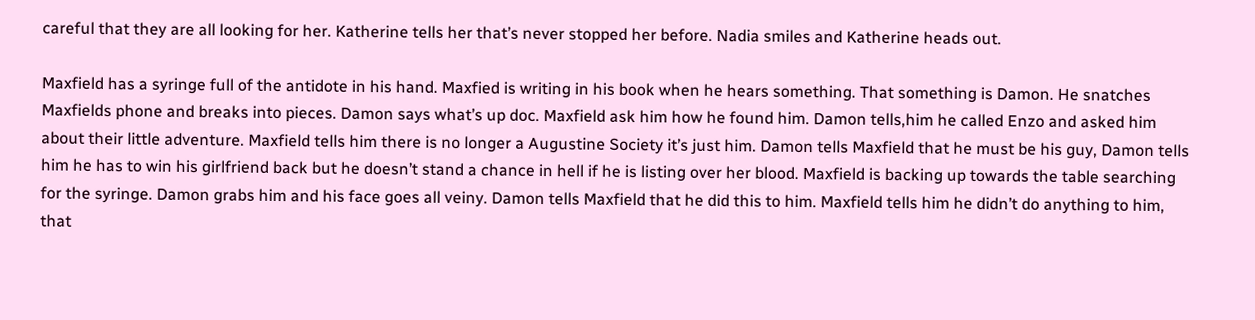careful that they are all looking for her. Katherine tells her that’s never stopped her before. Nadia smiles and Katherine heads out.

Maxfield has a syringe full of the antidote in his hand. Maxfied is writing in his book when he hears something. That something is Damon. He snatches Maxfields phone and breaks into pieces. Damon says what’s up doc. Maxfield ask him how he found him. Damon tells,him he called Enzo and asked him about their little adventure. Maxfield tells him there is no longer a Augustine Society it’s just him. Damon tells Maxfield that he must be his guy, Damon tells him he has to win his girlfriend back but he doesn’t stand a chance in hell if he is listing over her blood. Maxfield is backing up towards the table searching for the syringe. Damon grabs him and his face goes all veiny. Damon tells Maxfield that he did this to him. Maxfield tells him he didn’t do anything to him, that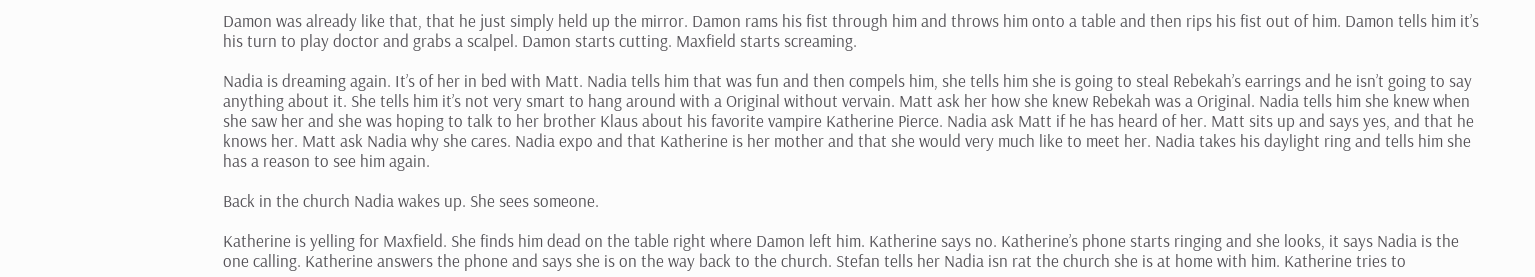Damon was already like that, that he just simply held up the mirror. Damon rams his fist through him and throws him onto a table and then rips his fist out of him. Damon tells him it’s his turn to play doctor and grabs a scalpel. Damon starts cutting. Maxfield starts screaming.

Nadia is dreaming again. It’s of her in bed with Matt. Nadia tells him that was fun and then compels him, she tells him she is going to steal Rebekah’s earrings and he isn’t going to say anything about it. She tells him it’s not very smart to hang around with a Original without vervain. Matt ask her how she knew Rebekah was a Original. Nadia tells him she knew when she saw her and she was hoping to talk to her brother Klaus about his favorite vampire Katherine Pierce. Nadia ask Matt if he has heard of her. Matt sits up and says yes, and that he knows her. Matt ask Nadia why she cares. Nadia expo and that Katherine is her mother and that she would very much like to meet her. Nadia takes his daylight ring and tells him she has a reason to see him again.

Back in the church Nadia wakes up. She sees someone.

Katherine is yelling for Maxfield. She finds him dead on the table right where Damon left him. Katherine says no. Katherine’s phone starts ringing and she looks, it says Nadia is the one calling. Katherine answers the phone and says she is on the way back to the church. Stefan tells her Nadia isn rat the church she is at home with him. Katherine tries to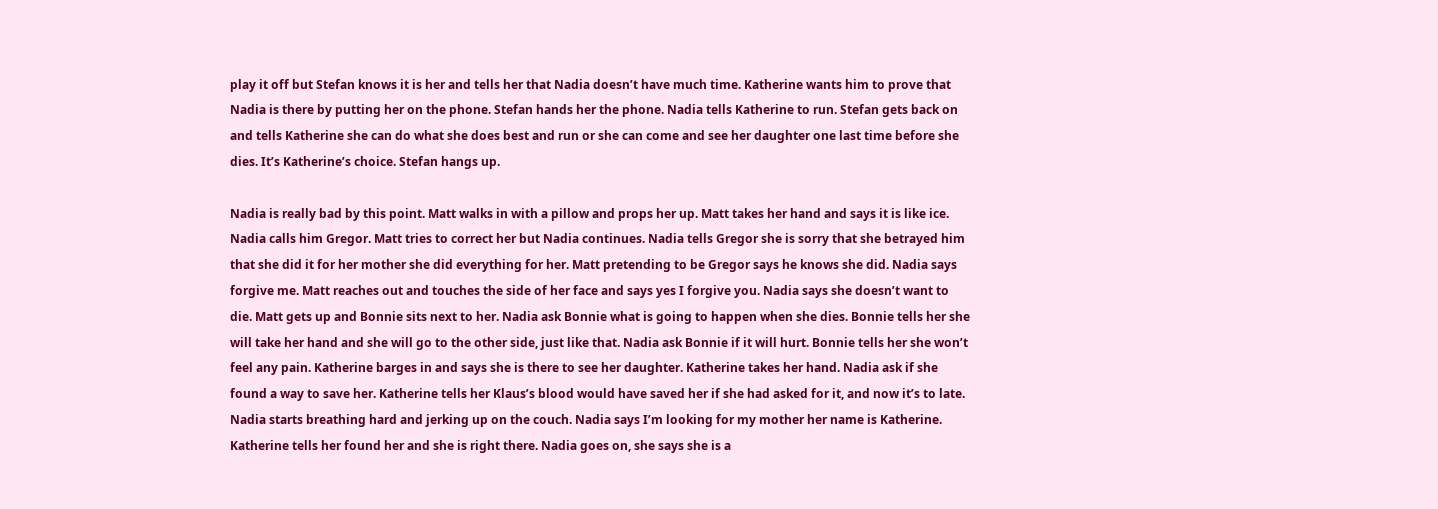play it off but Stefan knows it is her and tells her that Nadia doesn’t have much time. Katherine wants him to prove that Nadia is there by putting her on the phone. Stefan hands her the phone. Nadia tells Katherine to run. Stefan gets back on and tells Katherine she can do what she does best and run or she can come and see her daughter one last time before she dies. It’s Katherine’s choice. Stefan hangs up.

Nadia is really bad by this point. Matt walks in with a pillow and props her up. Matt takes her hand and says it is like ice. Nadia calls him Gregor. Matt tries to correct her but Nadia continues. Nadia tells Gregor she is sorry that she betrayed him that she did it for her mother she did everything for her. Matt pretending to be Gregor says he knows she did. Nadia says forgive me. Matt reaches out and touches the side of her face and says yes I forgive you. Nadia says she doesn’t want to die. Matt gets up and Bonnie sits next to her. Nadia ask Bonnie what is going to happen when she dies. Bonnie tells her she will take her hand and she will go to the other side, just like that. Nadia ask Bonnie if it will hurt. Bonnie tells her she won’t feel any pain. Katherine barges in and says she is there to see her daughter. Katherine takes her hand. Nadia ask if she found a way to save her. Katherine tells her Klaus’s blood would have saved her if she had asked for it, and now it’s to late. Nadia starts breathing hard and jerking up on the couch. Nadia says I’m looking for my mother her name is Katherine. Katherine tells her found her and she is right there. Nadia goes on, she says she is a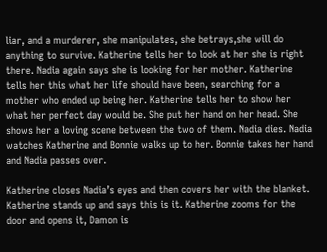liar, and a murderer, she manipulates, she betrays,she will do anything to survive. Katherine tells her to look at her she is right there. Nadia again says she is looking for her mother. Katherine tells her this what her life should have been, searching for a mother who ended up being her. Katherine tells her to show her what her perfect day would be. She put her hand on her head. She shows her a loving scene between the two of them. Nadia dies. Nadia watches Katherine and Bonnie walks up to her. Bonnie takes her hand and Nadia passes over.

Katherine closes Nadia’s eyes and then covers her with the blanket. Katherine stands up and says this is it. Katherine zooms for the door and opens it, Damon is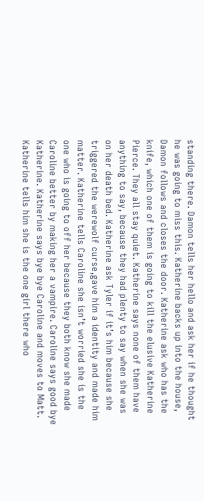standing there. Damon tells her hello and ask her if he thought he was going to miss this. Katherine backs up into the house, Damon follows and closes the door. Katherine ask who has the knife, which one of them is going to kill the elusive Katherine Pierce. They all stay quiet. Katherine says none of them have anything to say, because they had plenty to say when she was on her death bed. Katherine ask Tyler if it’s him because she triggered the werewolf curse,gave him a identity and made him matter. Katherine tells Caroline she isn’t worried she is the one who is going to off her because they both know she made Caroline better by making her a vampire. Caroline says good bye Katherine. Katherine says bye bye Caroline and moves to Matt. Katherine tells him she is the one girl there who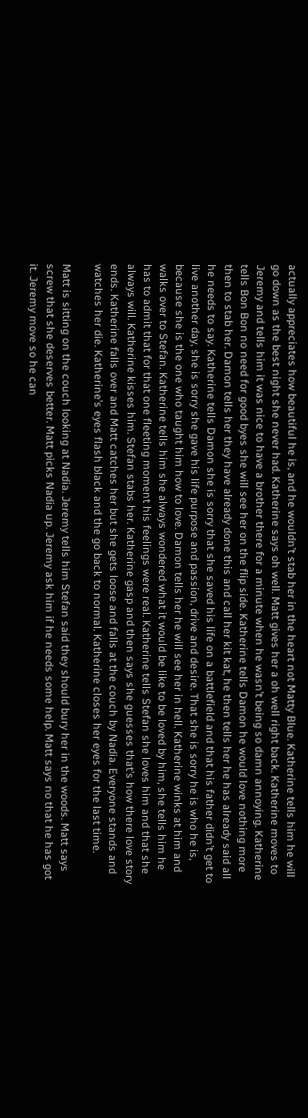actually appreciates how beautiful he is, and he wouldn’t stab her in the heart not Matty Blue. Katherine tells him he will go down as the best night she never had. Katherine says oh well. Matt gives her a oh well right back. Katherine moves to Jeremy and tells him it was nice to have a brother there for a minute when he wasn’t being so damn annoying. Katherine tells Bon Bon no need for good byes she will see her on the flip side. Katherine tells Damon he would love nothing more then to stab her. Damon tells her they have already done this and call her kit kat, he then tells her he has already said all he needs to say. Katherine tells Damon she is sorry that she saved his life on a battlefield and that his father didn’t get to live another day, she is sorry she gave his life purpose and passion, drive and desire. That she is sorry he is who he is, because she is the one who taught him how to love. Damon tells her he will see her in hell. Katherine winks at him and walks over to Stefan. Katherine tells him she always wondered what it would be like to be loved by him, she tells him he has to admit that for that one fleeting moment his feelings were real. Katherine tells Stefan she loves him and that she always will. Katherine kisses him. Stefan stabs her. Katherine gasp and then says she guesses that’s how there love story ends. Katherine falls over and Matt catches her but she gets loose and falls at the couch by Nadia. Everyone stands and watches her die. Katherine’s eyes flash black and the go back to normal. Katherine closes her eyes for the last time.

Matt is sitting on the couch looking at Nadia. Jeremy tells him Stefan said they should bury her in the woods. Matt says screw that she deserves better. Matt picks Nadia up. Jeremy ask him if he needs some help. Matt says no that he has got it. Jeremy move so he can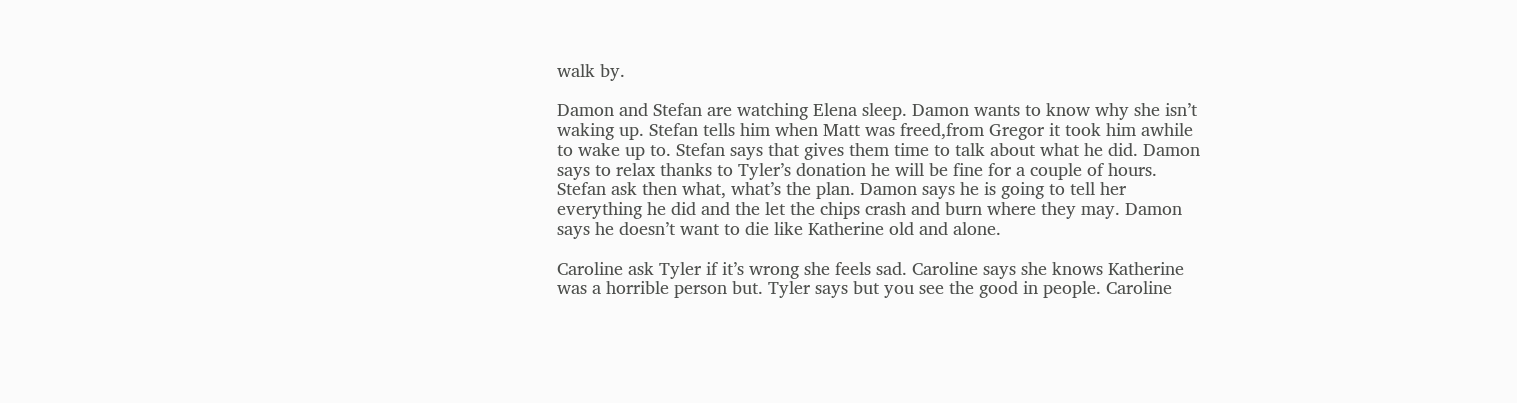walk by.

Damon and Stefan are watching Elena sleep. Damon wants to know why she isn’t waking up. Stefan tells him when Matt was freed,from Gregor it took him awhile to wake up to. Stefan says that gives them time to talk about what he did. Damon says to relax thanks to Tyler’s donation he will be fine for a couple of hours. Stefan ask then what, what’s the plan. Damon says he is going to tell her everything he did and the let the chips crash and burn where they may. Damon says he doesn’t want to die like Katherine old and alone.

Caroline ask Tyler if it’s wrong she feels sad. Caroline says she knows Katherine was a horrible person but. Tyler says but you see the good in people. Caroline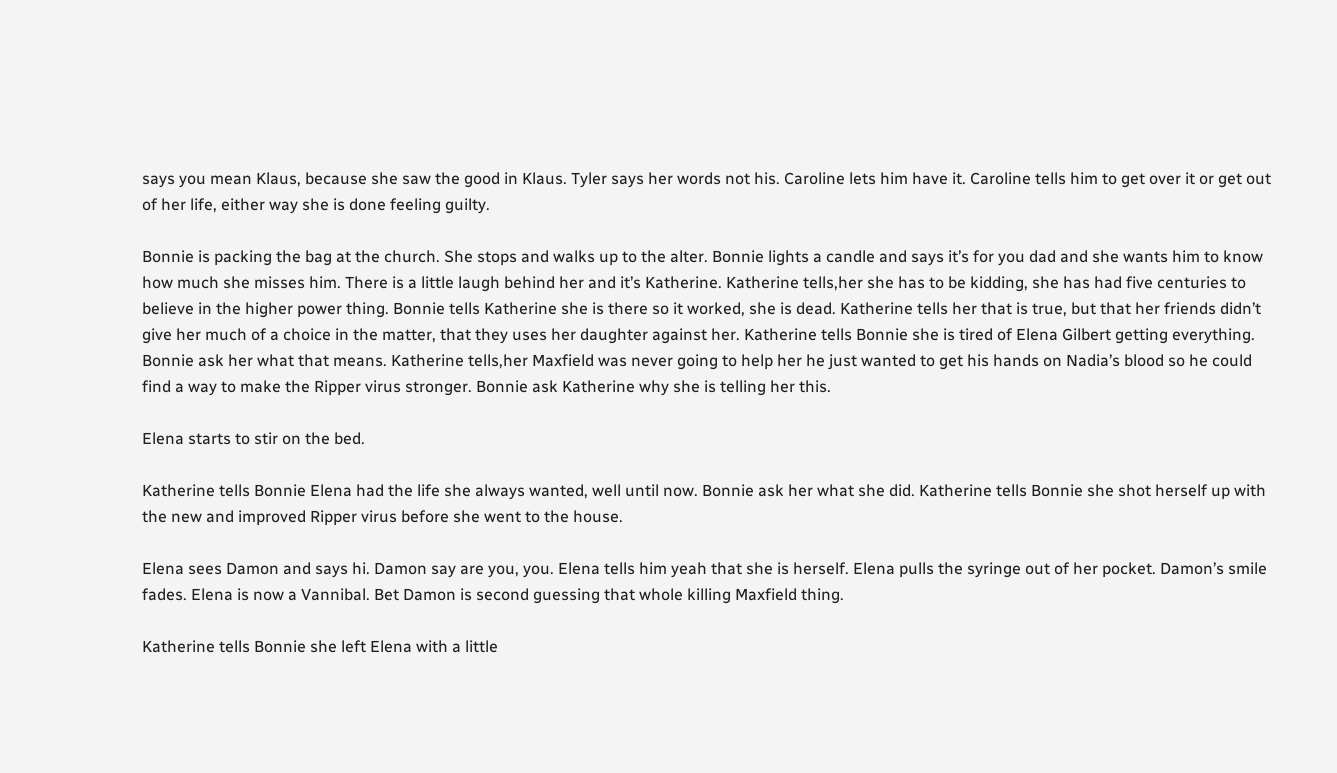says you mean Klaus, because she saw the good in Klaus. Tyler says her words not his. Caroline lets him have it. Caroline tells him to get over it or get out of her life, either way she is done feeling guilty.

Bonnie is packing the bag at the church. She stops and walks up to the alter. Bonnie lights a candle and says it’s for you dad and she wants him to know how much she misses him. There is a little laugh behind her and it’s Katherine. Katherine tells,her she has to be kidding, she has had five centuries to believe in the higher power thing. Bonnie tells Katherine she is there so it worked, she is dead. Katherine tells her that is true, but that her friends didn’t give her much of a choice in the matter, that they uses her daughter against her. Katherine tells Bonnie she is tired of Elena Gilbert getting everything. Bonnie ask her what that means. Katherine tells,her Maxfield was never going to help her he just wanted to get his hands on Nadia’s blood so he could find a way to make the Ripper virus stronger. Bonnie ask Katherine why she is telling her this.

Elena starts to stir on the bed.

Katherine tells Bonnie Elena had the life she always wanted, well until now. Bonnie ask her what she did. Katherine tells Bonnie she shot herself up with the new and improved Ripper virus before she went to the house.

Elena sees Damon and says hi. Damon say are you, you. Elena tells him yeah that she is herself. Elena pulls the syringe out of her pocket. Damon’s smile fades. Elena is now a Vannibal. Bet Damon is second guessing that whole killing Maxfield thing.

Katherine tells Bonnie she left Elena with a little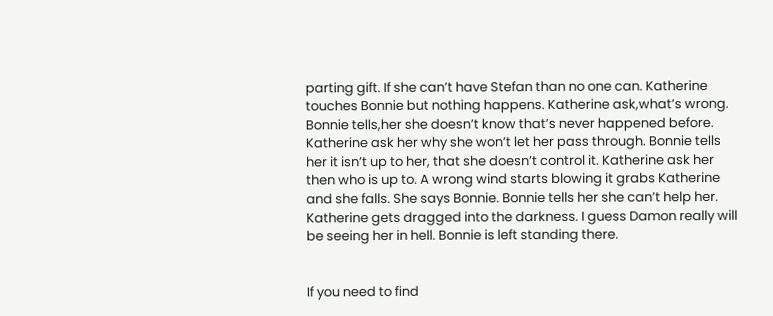parting gift. If she can’t have Stefan than no one can. Katherine touches Bonnie but nothing happens. Katherine ask,what’s wrong. Bonnie tells,her she doesn’t know that’s never happened before. Katherine ask her why she won’t let her pass through. Bonnie tells her it isn’t up to her, that she doesn’t control it. Katherine ask her then who is up to. A wrong wind starts blowing it grabs Katherine and she falls. She says Bonnie. Bonnie tells her she can’t help her. Katherine gets dragged into the darkness. I guess Damon really will be seeing her in hell. Bonnie is left standing there.


If you need to find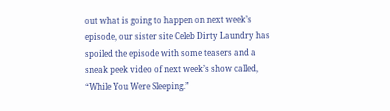out what is going to happen on next week’s episode, our sister site Celeb Dirty Laundry has spoiled the episode with some teasers and a sneak peek video of next week’s show called, “While You Were Sleeping.”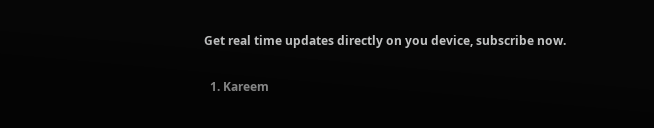Get real time updates directly on you device, subscribe now.

  1. Kareem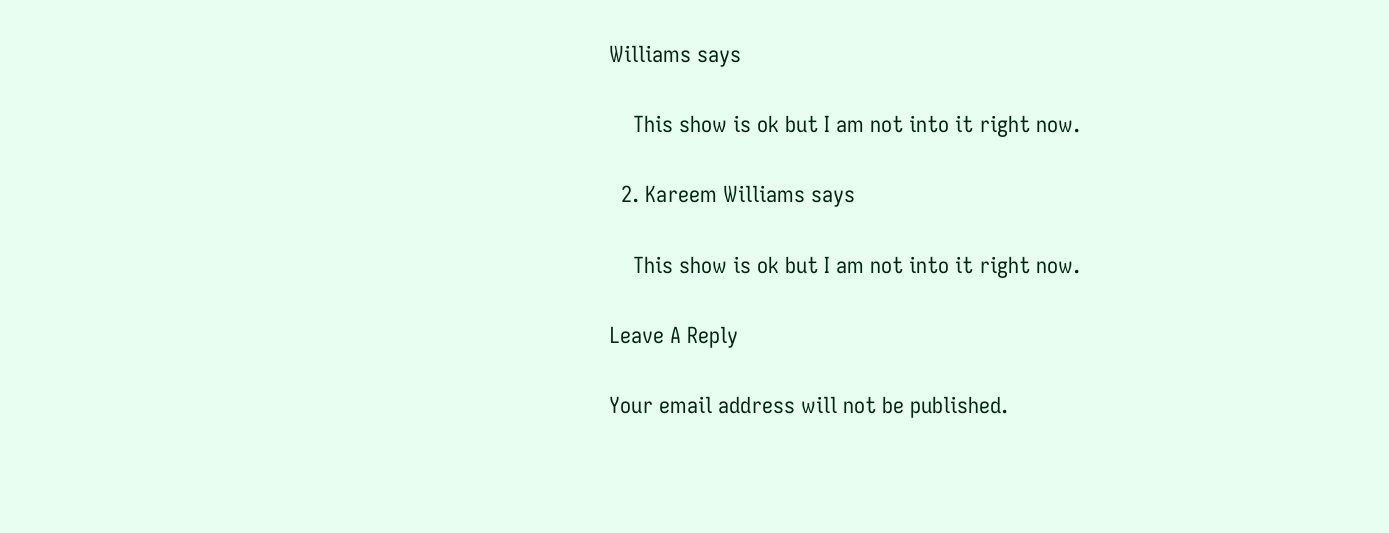Williams says

    This show is ok but I am not into it right now.

  2. Kareem Williams says

    This show is ok but I am not into it right now.

Leave A Reply

Your email address will not be published.